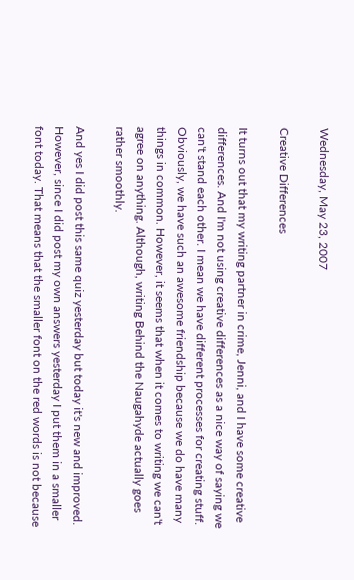Wednesday, May 23, 2007

Creative Differences

It turns out that my writing partner in crime, Jenni, and I have some creative differences. And I'm not using creative differences as a nice way of saying we can't stand each other. I mean we have different processes for creating stuff.
Obviously, we have such an awesome friendship because we do have many things in common. However, it seems that when it comes to writing we can't agree on anything. Although, writing Behind the Naugahyde actually goes rather smoothly.

And yes I did post this same quiz yesterday but today it's new and improved. However, since I did post my own answers yesterday I put them in a smaller font today. That means that the smaller font on the red words is not because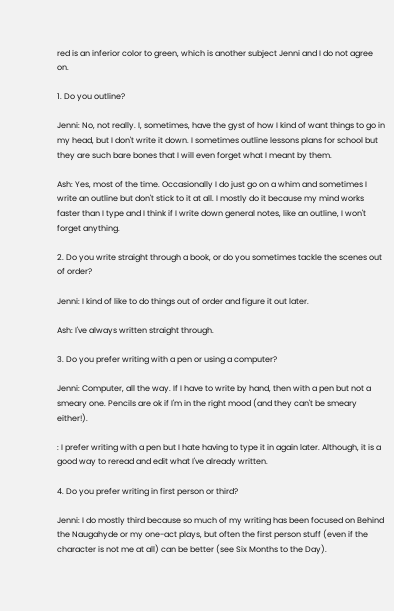red is an inferior color to green, which is another subject Jenni and I do not agree on.

1. Do you outline?

Jenni: No, not really. I, sometimes, have the gyst of how I kind of want things to go in my head, but I don't write it down. I sometimes outline lessons plans for school but they are such bare bones that I will even forget what I meant by them.

Ash: Yes, most of the time. Occasionally I do just go on a whim and sometimes I write an outline but don't stick to it at all. I mostly do it because my mind works faster than I type and I think if I write down general notes, like an outline, I won't forget anything.

2. Do you write straight through a book, or do you sometimes tackle the scenes out of order?

Jenni: I kind of like to do things out of order and figure it out later.

Ash: I've always written straight through.

3. Do you prefer writing with a pen or using a computer?

Jenni: Computer, all the way. If I have to write by hand, then with a pen but not a smeary one. Pencils are ok if I'm in the right mood (and they can't be smeary either!).

: I prefer writing with a pen but I hate having to type it in again later. Although, it is a good way to reread and edit what I've already written.

4. Do you prefer writing in first person or third?

Jenni: I do mostly third because so much of my writing has been focused on Behind the Naugahyde or my one-act plays, but often the first person stuff (even if the character is not me at all) can be better (see Six Months to the Day).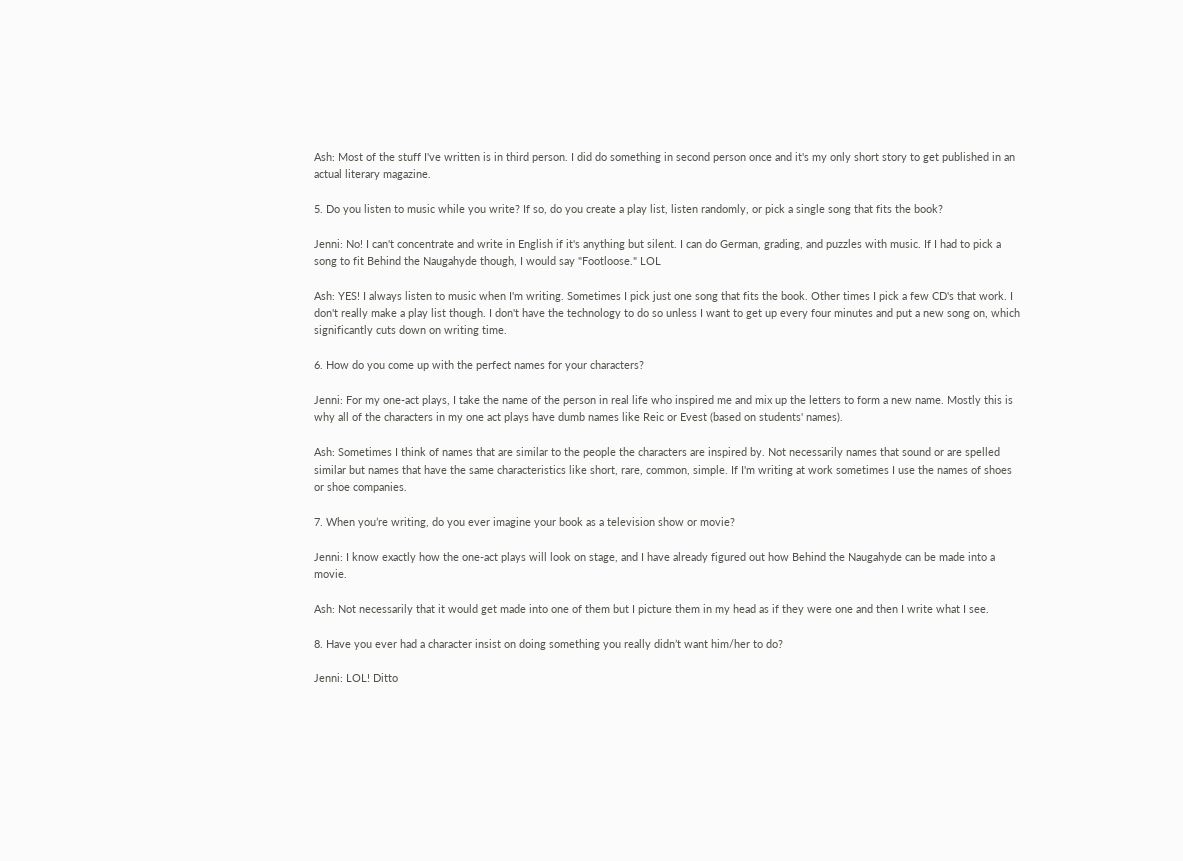Ash: Most of the stuff I've written is in third person. I did do something in second person once and it's my only short story to get published in an actual literary magazine.

5. Do you listen to music while you write? If so, do you create a play list, listen randomly, or pick a single song that fits the book?

Jenni: No! I can't concentrate and write in English if it's anything but silent. I can do German, grading, and puzzles with music. If I had to pick a song to fit Behind the Naugahyde though, I would say "Footloose." LOL

Ash: YES! I always listen to music when I'm writing. Sometimes I pick just one song that fits the book. Other times I pick a few CD's that work. I don't really make a play list though. I don't have the technology to do so unless I want to get up every four minutes and put a new song on, which significantly cuts down on writing time.

6. How do you come up with the perfect names for your characters?

Jenni: For my one-act plays, I take the name of the person in real life who inspired me and mix up the letters to form a new name. Mostly this is why all of the characters in my one act plays have dumb names like Reic or Evest (based on students' names).

Ash: Sometimes I think of names that are similar to the people the characters are inspired by. Not necessarily names that sound or are spelled similar but names that have the same characteristics like short, rare, common, simple. If I'm writing at work sometimes I use the names of shoes or shoe companies.

7. When you’re writing, do you ever imagine your book as a television show or movie?

Jenni: I know exactly how the one-act plays will look on stage, and I have already figured out how Behind the Naugahyde can be made into a movie.

Ash: Not necessarily that it would get made into one of them but I picture them in my head as if they were one and then I write what I see.

8. Have you ever had a character insist on doing something you really didn’t want him/her to do?

Jenni: LOL! Ditto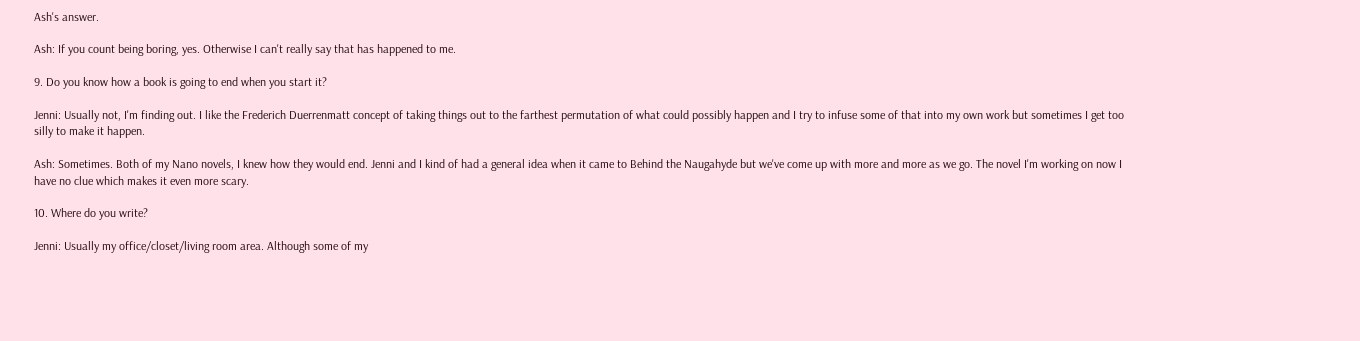Ash's answer.

Ash: If you count being boring, yes. Otherwise I can't really say that has happened to me.

9. Do you know how a book is going to end when you start it?

Jenni: Usually not, I'm finding out. I like the Frederich Duerrenmatt concept of taking things out to the farthest permutation of what could possibly happen and I try to infuse some of that into my own work but sometimes I get too silly to make it happen.

Ash: Sometimes. Both of my Nano novels, I knew how they would end. Jenni and I kind of had a general idea when it came to Behind the Naugahyde but we've come up with more and more as we go. The novel I'm working on now I have no clue which makes it even more scary.

10. Where do you write?

Jenni: Usually my office/closet/living room area. Although some of my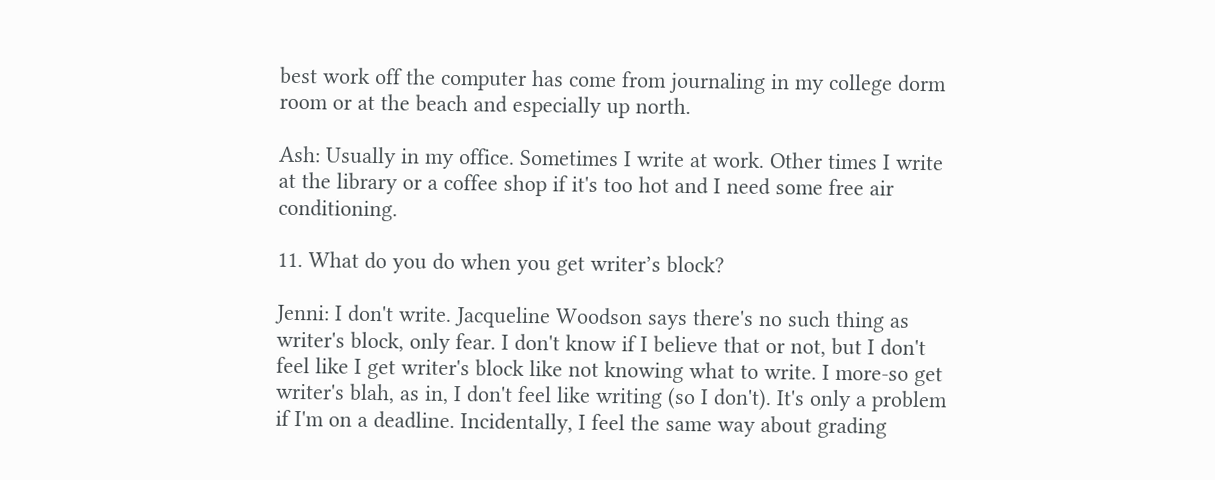best work off the computer has come from journaling in my college dorm room or at the beach and especially up north.

Ash: Usually in my office. Sometimes I write at work. Other times I write at the library or a coffee shop if it's too hot and I need some free air conditioning.

11. What do you do when you get writer’s block?

Jenni: I don't write. Jacqueline Woodson says there's no such thing as writer's block, only fear. I don't know if I believe that or not, but I don't feel like I get writer's block like not knowing what to write. I more-so get writer's blah, as in, I don't feel like writing (so I don't). It's only a problem if I'm on a deadline. Incidentally, I feel the same way about grading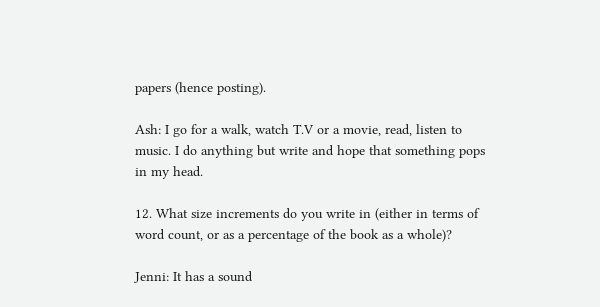papers (hence posting).

Ash: I go for a walk, watch T.V or a movie, read, listen to music. I do anything but write and hope that something pops in my head.

12. What size increments do you write in (either in terms of word count, or as a percentage of the book as a whole)?

Jenni: It has a sound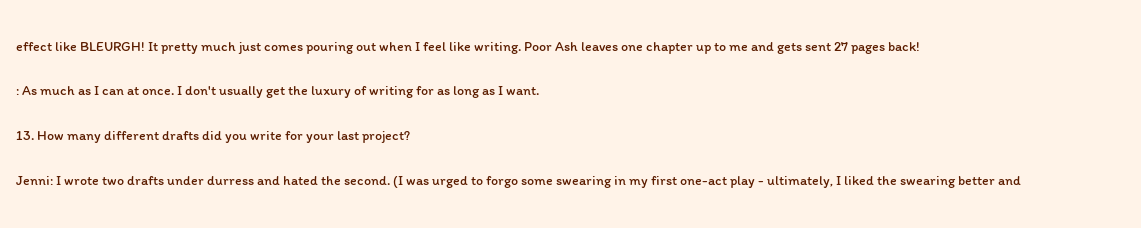effect like BLEURGH! It pretty much just comes pouring out when I feel like writing. Poor Ash leaves one chapter up to me and gets sent 27 pages back!

: As much as I can at once. I don't usually get the luxury of writing for as long as I want.

13. How many different drafts did you write for your last project?

Jenni: I wrote two drafts under durress and hated the second. (I was urged to forgo some swearing in my first one-act play - ultimately, I liked the swearing better and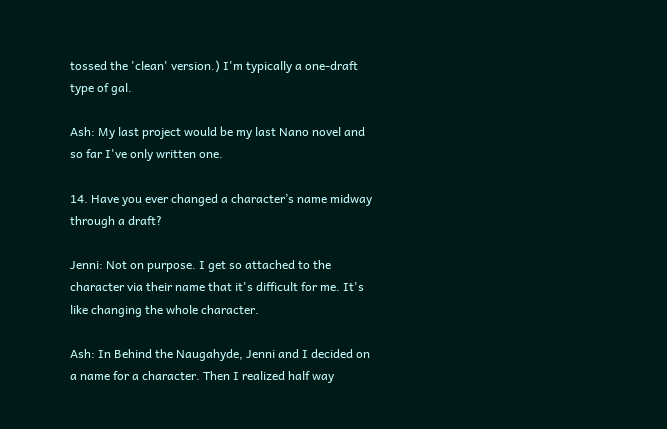tossed the 'clean' version.) I'm typically a one-draft type of gal.

Ash: My last project would be my last Nano novel and so far I've only written one.

14. Have you ever changed a character’s name midway through a draft?

Jenni: Not on purpose. I get so attached to the character via their name that it's difficult for me. It's like changing the whole character.

Ash: In Behind the Naugahyde, Jenni and I decided on a name for a character. Then I realized half way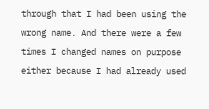through that I had been using the wrong name. And there were a few times I changed names on purpose either because I had already used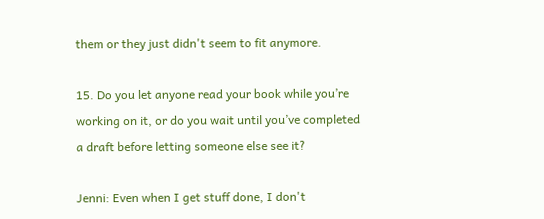them or they just didn't seem to fit anymore.

15. Do you let anyone read your book while you’re working on it, or do you wait until you’ve completed a draft before letting someone else see it?

Jenni: Even when I get stuff done, I don't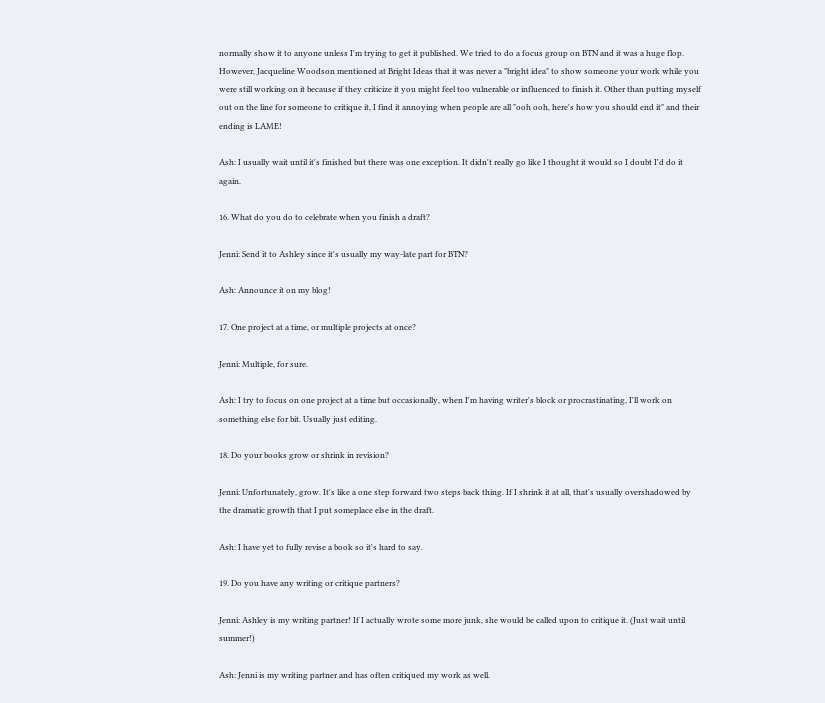normally show it to anyone unless I'm trying to get it published. We tried to do a focus group on BTN and it was a huge flop. However, Jacqueline Woodson mentioned at Bright Ideas that it was never a "bright idea" to show someone your work while you were still working on it because if they criticize it you might feel too vulnerable or influenced to finish it. Other than putting myself out on the line for someone to critique it, I find it annoying when people are all "ooh ooh, here's how you should end it" and their ending is LAME!

Ash: I usually wait until it's finished but there was one exception. It didn't really go like I thought it would so I doubt I'd do it again.

16. What do you do to celebrate when you finish a draft?

Jenni: Send it to Ashley since it's usually my way-late part for BTN?

Ash: Announce it on my blog!

17. One project at a time, or multiple projects at once?

Jenni: Multiple, for sure.

Ash: I try to focus on one project at a time but occasionally, when I'm having writer's block or procrastinating, I'll work on something else for bit. Usually just editing.

18. Do your books grow or shrink in revision?

Jenni: Unfortunately, grow. It's like a one step forward two steps back thing. If I shrink it at all, that's usually overshadowed by the dramatic growth that I put someplace else in the draft.

Ash: I have yet to fully revise a book so it's hard to say.

19. Do you have any writing or critique partners?

Jenni: Ashley is my writing partner! If I actually wrote some more junk, she would be called upon to critique it. (Just wait until summer!)

Ash: Jenni is my writing partner and has often critiqued my work as well.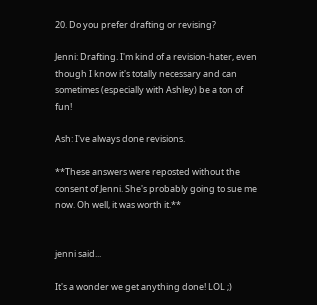20. Do you prefer drafting or revising?

Jenni: Drafting. I'm kind of a revision-hater, even though I know it's totally necessary and can sometimes (especially with Ashley) be a ton of fun!

Ash: I've always done revisions.

**These answers were reposted without the consent of Jenni. She's probably going to sue me now. Oh well, it was worth it.**


jenni said...

It's a wonder we get anything done! LOL ;)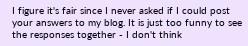I figure it's fair since I never asked if I could post your answers to my blog. It is just too funny to see the responses together - I don't think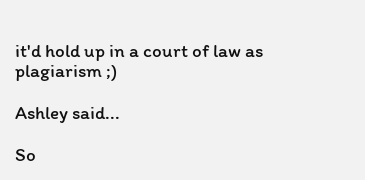it'd hold up in a court of law as plagiarism ;)

Ashley said...

So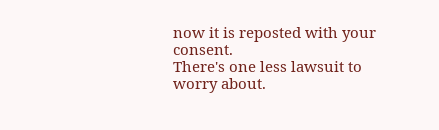now it is reposted with your consent.
There's one less lawsuit to worry about.